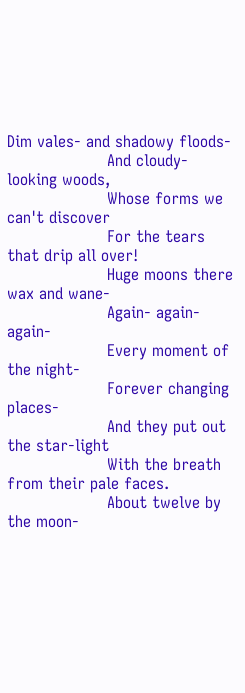Dim vales- and shadowy floods-
                    And cloudy-looking woods,
                    Whose forms we can't discover
                    For the tears that drip all over!
                    Huge moons there wax and wane-
                    Again- again- again-
                    Every moment of the night-
                    Forever changing places-
                    And they put out the star-light
                    With the breath from their pale faces.
                    About twelve by the moon-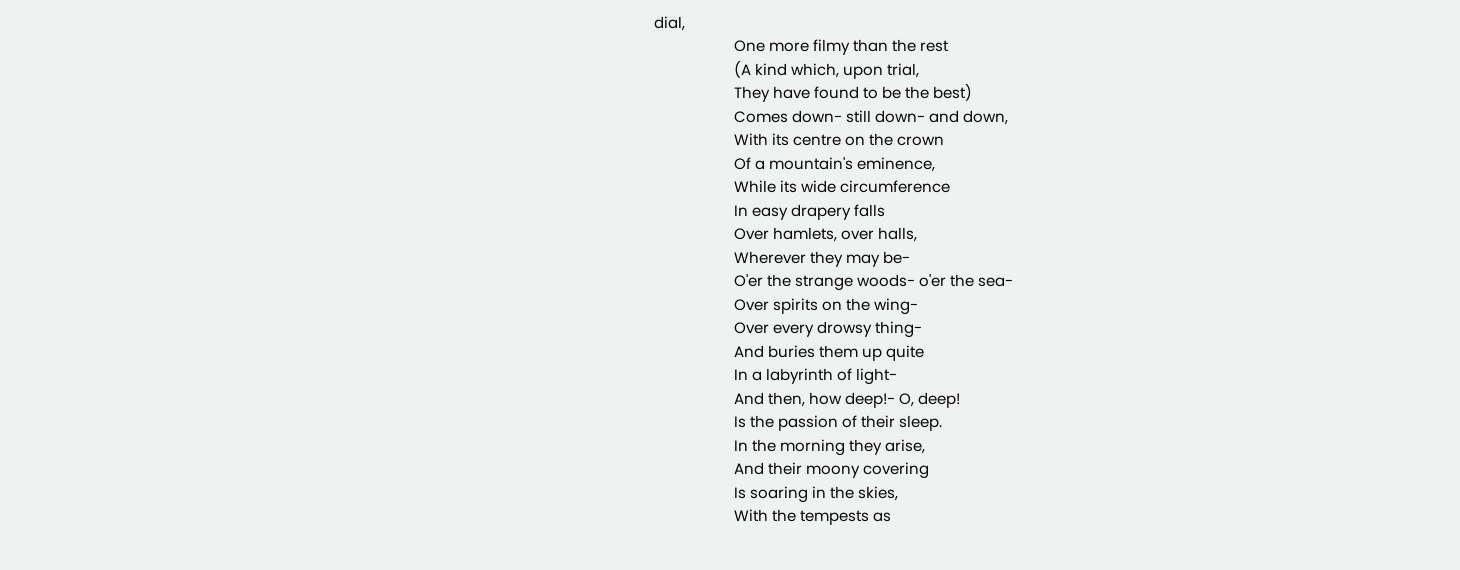dial,
                    One more filmy than the rest
                    (A kind which, upon trial,
                    They have found to be the best)
                    Comes down- still down- and down,
                    With its centre on the crown
                    Of a mountain's eminence,
                    While its wide circumference
                    In easy drapery falls
                    Over hamlets, over halls,
                    Wherever they may be-
                    O'er the strange woods- o'er the sea-
                    Over spirits on the wing-
                    Over every drowsy thing-
                    And buries them up quite
                    In a labyrinth of light-
                    And then, how deep!- O, deep!
                    Is the passion of their sleep.
                    In the morning they arise,
                    And their moony covering
                    Is soaring in the skies,
                    With the tempests as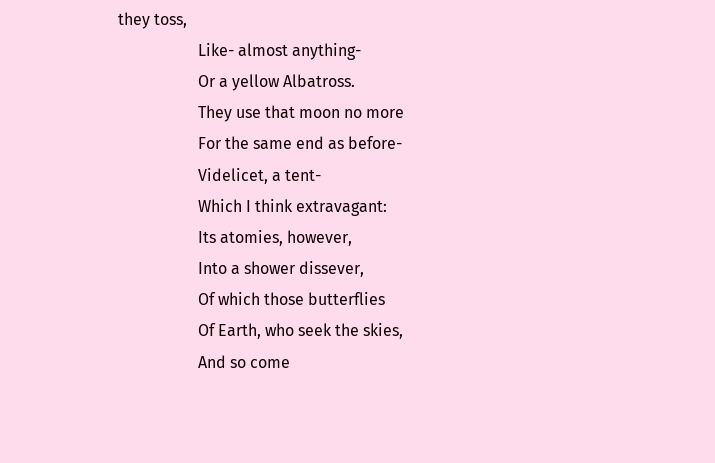they toss,
                    Like- almost anything-
                    Or a yellow Albatross.
                    They use that moon no more
                    For the same end as before-
                    Videlicet, a tent-
                    Which I think extravagant:
                    Its atomies, however,
                    Into a shower dissever,
                    Of which those butterflies
                    Of Earth, who seek the skies,
                    And so come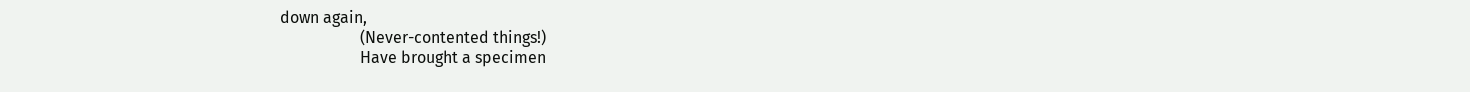down again,
                    (Never-contented things!)
                    Have brought a specimen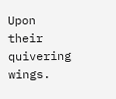Upon their quivering wings.